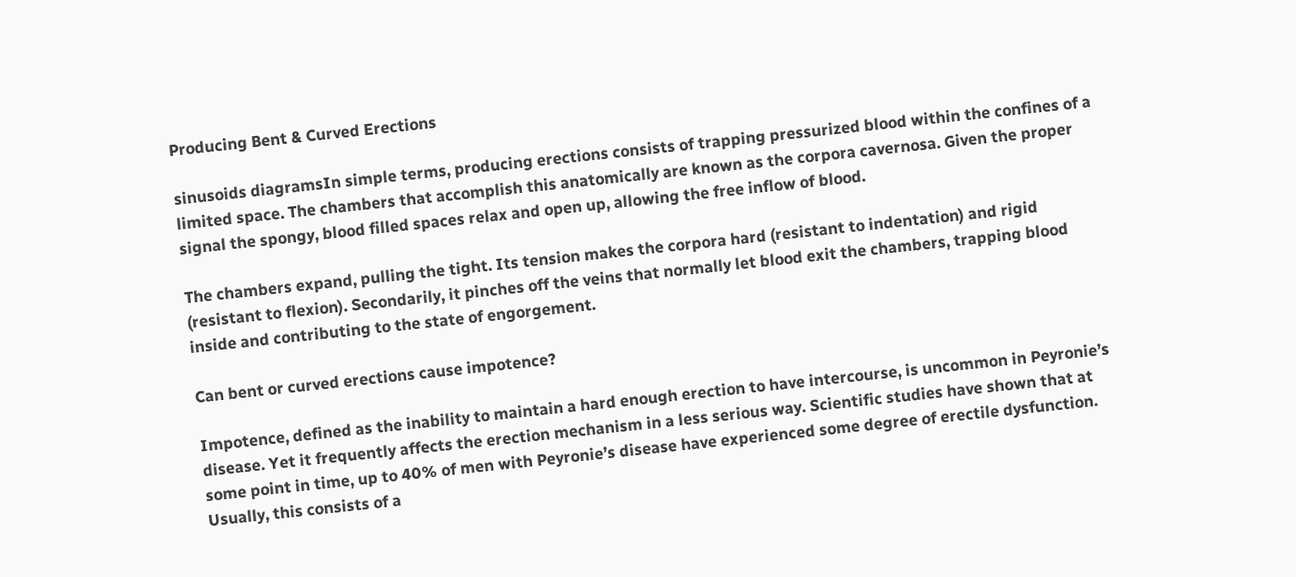Producing Bent & Curved Erections

sinusoids diagramsIn simple terms, producing erections consists of trapping pressurized blood within the confines of a limited space. The chambers that accomplish this anatomically are known as the corpora cavernosa. Given the proper signal the spongy, blood filled spaces relax and open up, allowing the free inflow of blood.

The chambers expand, pulling the tight. Its tension makes the corpora hard (resistant to indentation) and rigid (resistant to flexion). Secondarily, it pinches off the veins that normally let blood exit the chambers, trapping blood inside and contributing to the state of engorgement.

Can bent or curved erections cause impotence?

Impotence, defined as the inability to maintain a hard enough erection to have intercourse, is uncommon in Peyronie’s disease. Yet it frequently affects the erection mechanism in a less serious way. Scientific studies have shown that at some point in time, up to 40% of men with Peyronie’s disease have experienced some degree of erectile dysfunction. Usually, this consists of a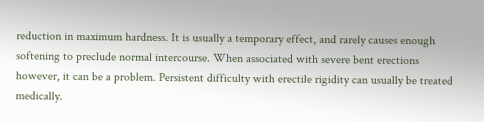reduction in maximum hardness. It is usually a temporary effect, and rarely causes enough softening to preclude normal intercourse. When associated with severe bent erections however, it can be a problem. Persistent difficulty with erectile rigidity can usually be treated medically.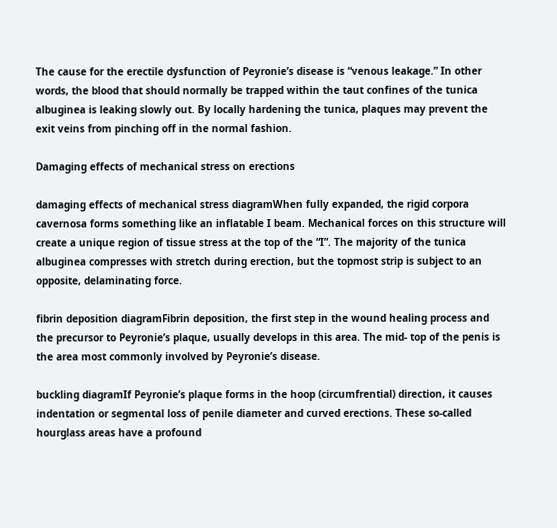The cause for the erectile dysfunction of Peyronie’s disease is “venous leakage.” In other words, the blood that should normally be trapped within the taut confines of the tunica albuginea is leaking slowly out. By locally hardening the tunica, plaques may prevent the exit veins from pinching off in the normal fashion.

Damaging effects of mechanical stress on erections

damaging effects of mechanical stress diagramWhen fully expanded, the rigid corpora cavernosa forms something like an inflatable I beam. Mechanical forces on this structure will create a unique region of tissue stress at the top of the “I”. The majority of the tunica albuginea compresses with stretch during erection, but the topmost strip is subject to an opposite, delaminating force.

fibrin deposition diagramFibrin deposition, the first step in the wound healing process and the precursor to Peyronie’s plaque, usually develops in this area. The mid- top of the penis is the area most commonly involved by Peyronie’s disease.

buckling diagramIf Peyronie’s plaque forms in the hoop (circumfrential) direction, it causes indentation or segmental loss of penile diameter and curved erections. These so-called hourglass areas have a profound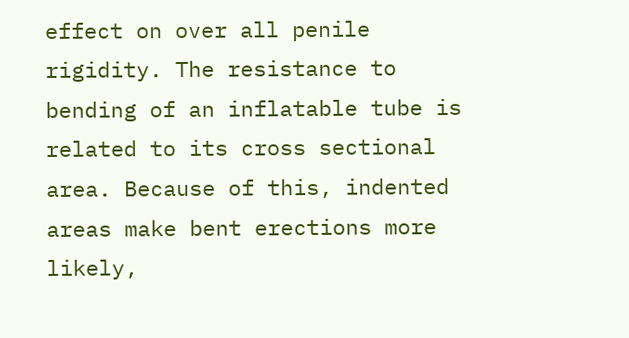effect on over all penile rigidity. The resistance to bending of an inflatable tube is related to its cross sectional area. Because of this, indented areas make bent erections more likely,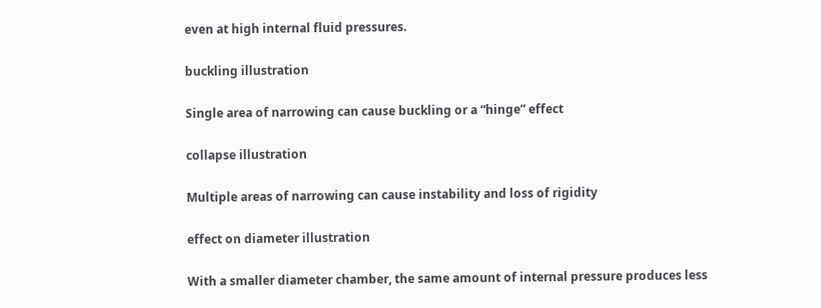even at high internal fluid pressures.

buckling illustration

Single area of narrowing can cause buckling or a “hinge” effect

collapse illustration

Multiple areas of narrowing can cause instability and loss of rigidity

effect on diameter illustration

With a smaller diameter chamber, the same amount of internal pressure produces less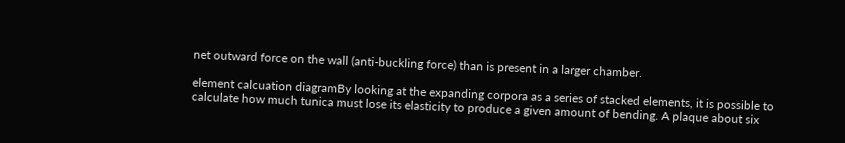net outward force on the wall (anti-buckling force) than is present in a larger chamber.

element calcuation diagramBy looking at the expanding corpora as a series of stacked elements, it is possible to calculate how much tunica must lose its elasticity to produce a given amount of bending. A plaque about six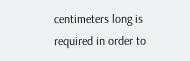centimeters long is required in order to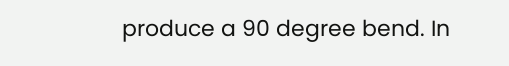produce a 90 degree bend. In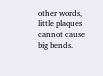other words, little plaques cannot cause big bends.